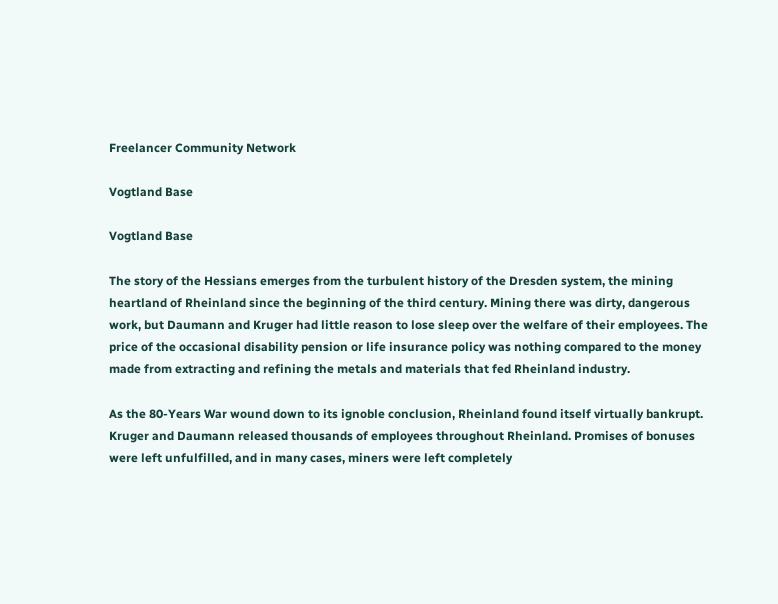Freelancer Community Network

Vogtland Base

Vogtland Base

The story of the Hessians emerges from the turbulent history of the Dresden system, the mining heartland of Rheinland since the beginning of the third century. Mining there was dirty, dangerous work, but Daumann and Kruger had little reason to lose sleep over the welfare of their employees. The price of the occasional disability pension or life insurance policy was nothing compared to the money made from extracting and refining the metals and materials that fed Rheinland industry.

As the 80-Years War wound down to its ignoble conclusion, Rheinland found itself virtually bankrupt. Kruger and Daumann released thousands of employees throughout Rheinland. Promises of bonuses were left unfulfilled, and in many cases, miners were left completely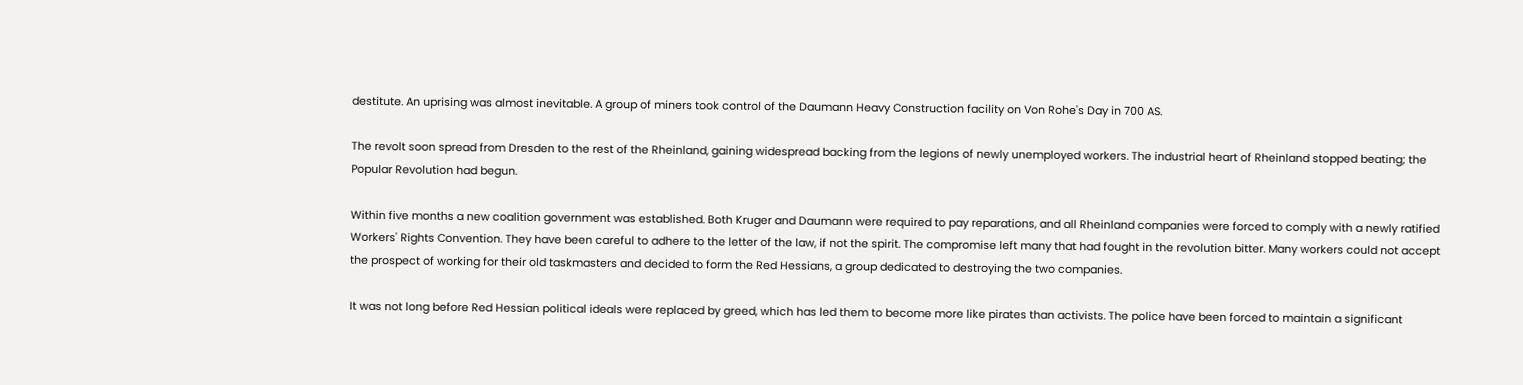destitute. An uprising was almost inevitable. A group of miners took control of the Daumann Heavy Construction facility on Von Rohe's Day in 700 AS.

The revolt soon spread from Dresden to the rest of the Rheinland, gaining widespread backing from the legions of newly unemployed workers. The industrial heart of Rheinland stopped beating; the Popular Revolution had begun.

Within five months a new coalition government was established. Both Kruger and Daumann were required to pay reparations, and all Rheinland companies were forced to comply with a newly ratified Workers' Rights Convention. They have been careful to adhere to the letter of the law, if not the spirit. The compromise left many that had fought in the revolution bitter. Many workers could not accept the prospect of working for their old taskmasters and decided to form the Red Hessians, a group dedicated to destroying the two companies.

It was not long before Red Hessian political ideals were replaced by greed, which has led them to become more like pirates than activists. The police have been forced to maintain a significant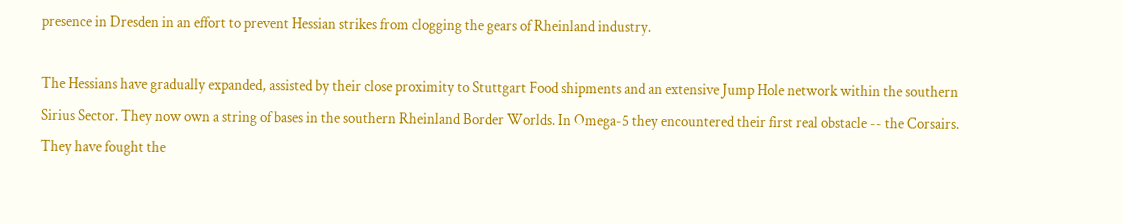presence in Dresden in an effort to prevent Hessian strikes from clogging the gears of Rheinland industry.

The Hessians have gradually expanded, assisted by their close proximity to Stuttgart Food shipments and an extensive Jump Hole network within the southern Sirius Sector. They now own a string of bases in the southern Rheinland Border Worlds. In Omega-5 they encountered their first real obstacle -- the Corsairs. They have fought the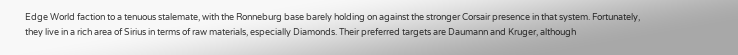Edge World faction to a tenuous stalemate, with the Ronneburg base barely holding on against the stronger Corsair presence in that system. Fortunately, they live in a rich area of Sirius in terms of raw materials, especially Diamonds. Their preferred targets are Daumann and Kruger, although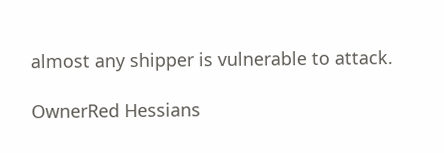almost any shipper is vulnerable to attack.

OwnerRed Hessians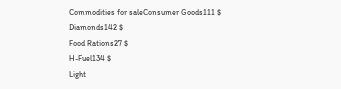Commodities for saleConsumer Goods111 $
Diamonds142 $
Food Rations27 $
H-Fuel134 $
Light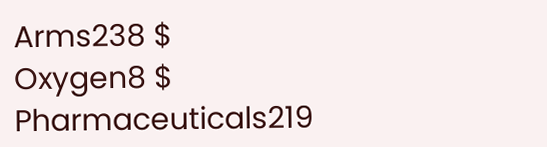Arms238 $
Oxygen8 $
Pharmaceuticals219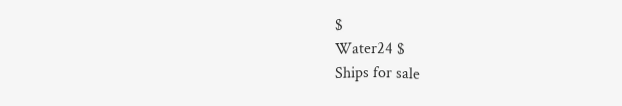$
Water24 $
Ships for sale